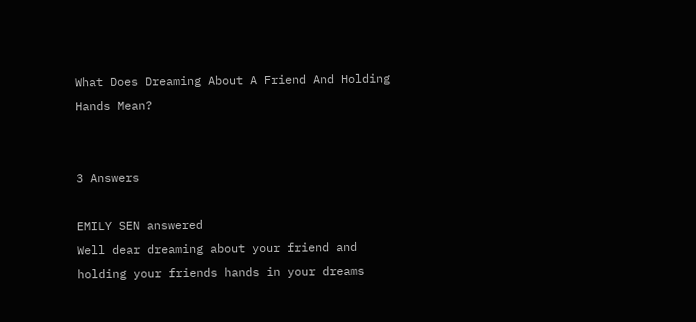What Does Dreaming About A Friend And Holding Hands Mean?


3 Answers

EMILY SEN answered
Well dear dreaming about your friend and holding your friends hands in your dreams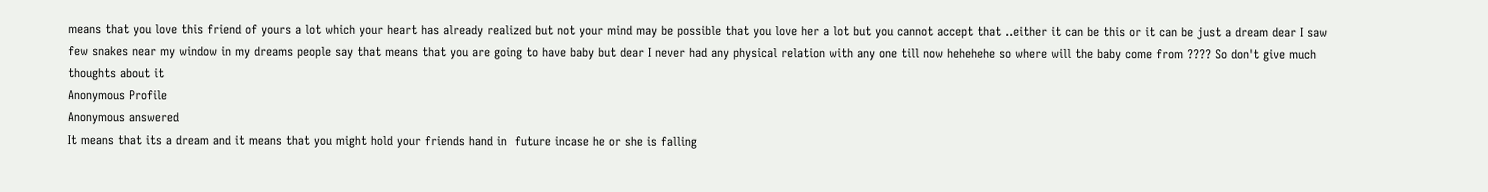means that you love this friend of yours a lot which your heart has already realized but not your mind may be possible that you love her a lot but you cannot accept that ..either it can be this or it can be just a dream dear I saw few snakes near my window in my dreams people say that means that you are going to have baby but dear I never had any physical relation with any one till now hehehehe so where will the baby come from ???? So don't give much thoughts about it
Anonymous Profile
Anonymous answered
It means that its a dream and it means that you might hold your friends hand in  future incase he or she is falling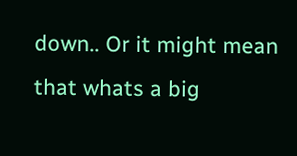down.. Or it might mean that whats a big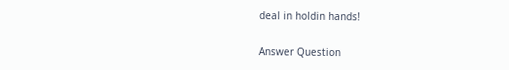deal in holdin hands!

Answer Question